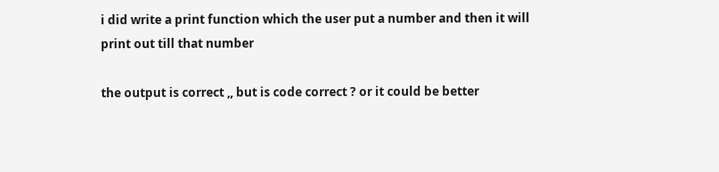i did write a print function which the user put a number and then it will print out till that number

the output is correct ,, but is code correct ? or it could be better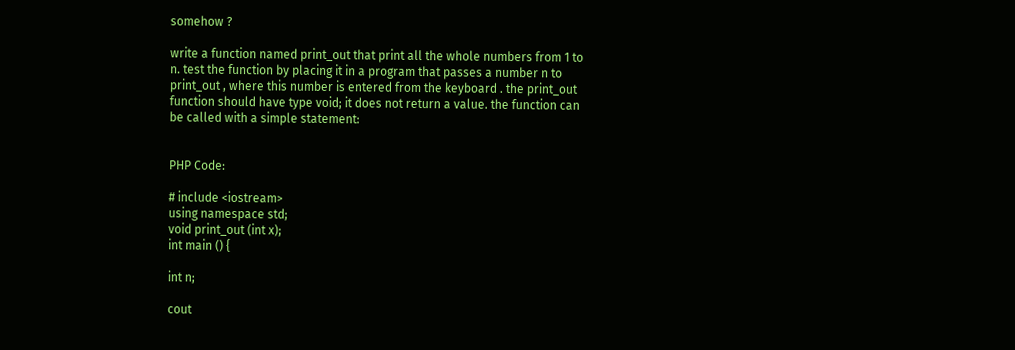somehow ?

write a function named print_out that print all the whole numbers from 1 to n. test the function by placing it in a program that passes a number n to print_out , where this number is entered from the keyboard . the print_out function should have type void; it does not return a value. the function can be called with a simple statement:


PHP Code:

# include <iostream>
using namespace std;
void print_out (int x);
int main () {

int n;

cout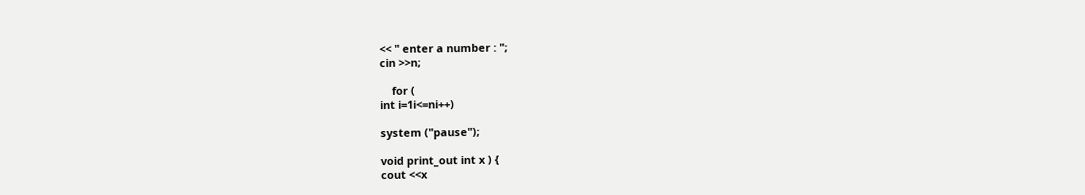<< " enter a number : ";
cin >>n;

    for (
int i=1i<=ni++)

system ("pause");

void print_out int x ) {
cout <<x